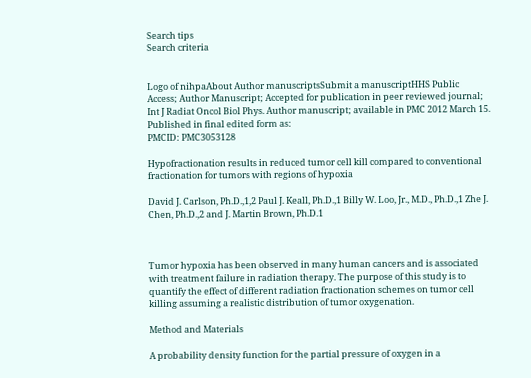Search tips
Search criteria


Logo of nihpaAbout Author manuscriptsSubmit a manuscriptHHS Public Access; Author Manuscript; Accepted for publication in peer reviewed journal;
Int J Radiat Oncol Biol Phys. Author manuscript; available in PMC 2012 March 15.
Published in final edited form as:
PMCID: PMC3053128

Hypofractionation results in reduced tumor cell kill compared to conventional fractionation for tumors with regions of hypoxia

David J. Carlson, Ph.D.,1,2 Paul J. Keall, Ph.D.,1 Billy W. Loo, Jr., M.D., Ph.D.,1 Zhe J. Chen, Ph.D.,2 and J. Martin Brown, Ph.D.1



Tumor hypoxia has been observed in many human cancers and is associated with treatment failure in radiation therapy. The purpose of this study is to quantify the effect of different radiation fractionation schemes on tumor cell killing assuming a realistic distribution of tumor oxygenation.

Method and Materials

A probability density function for the partial pressure of oxygen in a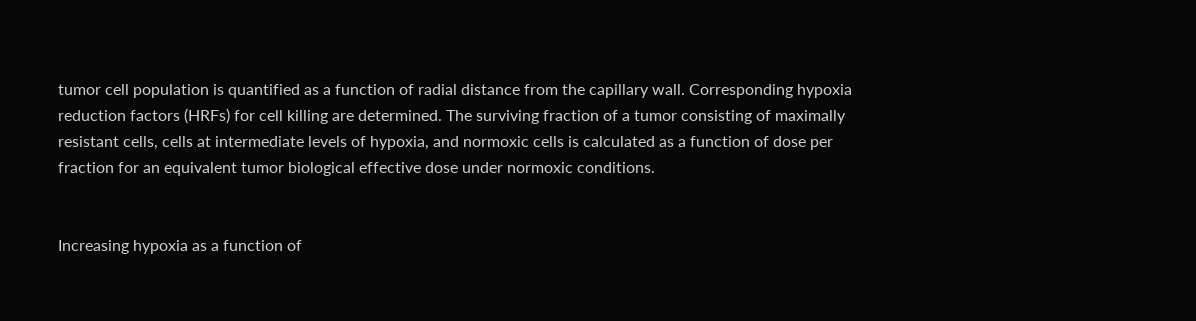tumor cell population is quantified as a function of radial distance from the capillary wall. Corresponding hypoxia reduction factors (HRFs) for cell killing are determined. The surviving fraction of a tumor consisting of maximally resistant cells, cells at intermediate levels of hypoxia, and normoxic cells is calculated as a function of dose per fraction for an equivalent tumor biological effective dose under normoxic conditions.


Increasing hypoxia as a function of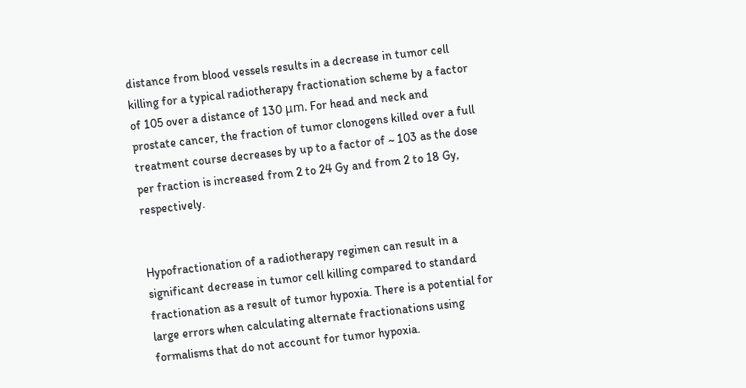distance from blood vessels results in a decrease in tumor cell killing for a typical radiotherapy fractionation scheme by a factor of 105 over a distance of 130 μm. For head and neck and prostate cancer, the fraction of tumor clonogens killed over a full treatment course decreases by up to a factor of ~ 103 as the dose per fraction is increased from 2 to 24 Gy and from 2 to 18 Gy, respectively.


Hypofractionation of a radiotherapy regimen can result in a significant decrease in tumor cell killing compared to standard fractionation as a result of tumor hypoxia. There is a potential for large errors when calculating alternate fractionations using formalisms that do not account for tumor hypoxia.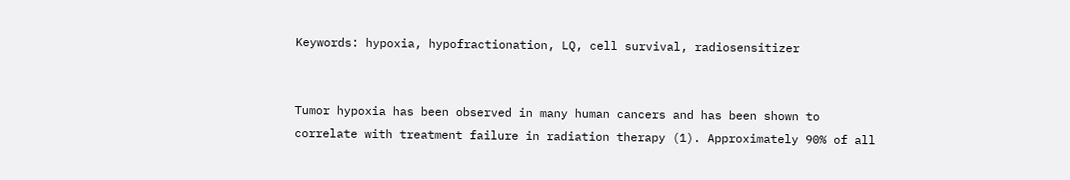Keywords: hypoxia, hypofractionation, LQ, cell survival, radiosensitizer


Tumor hypoxia has been observed in many human cancers and has been shown to correlate with treatment failure in radiation therapy (1). Approximately 90% of all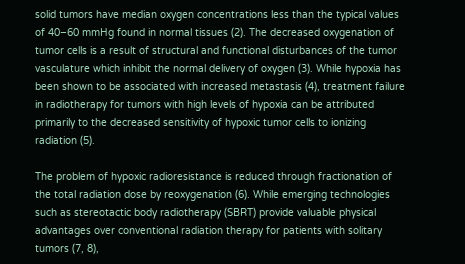solid tumors have median oxygen concentrations less than the typical values of 40–60 mmHg found in normal tissues (2). The decreased oxygenation of tumor cells is a result of structural and functional disturbances of the tumor vasculature which inhibit the normal delivery of oxygen (3). While hypoxia has been shown to be associated with increased metastasis (4), treatment failure in radiotherapy for tumors with high levels of hypoxia can be attributed primarily to the decreased sensitivity of hypoxic tumor cells to ionizing radiation (5).

The problem of hypoxic radioresistance is reduced through fractionation of the total radiation dose by reoxygenation (6). While emerging technologies such as stereotactic body radiotherapy (SBRT) provide valuable physical advantages over conventional radiation therapy for patients with solitary tumors (7, 8),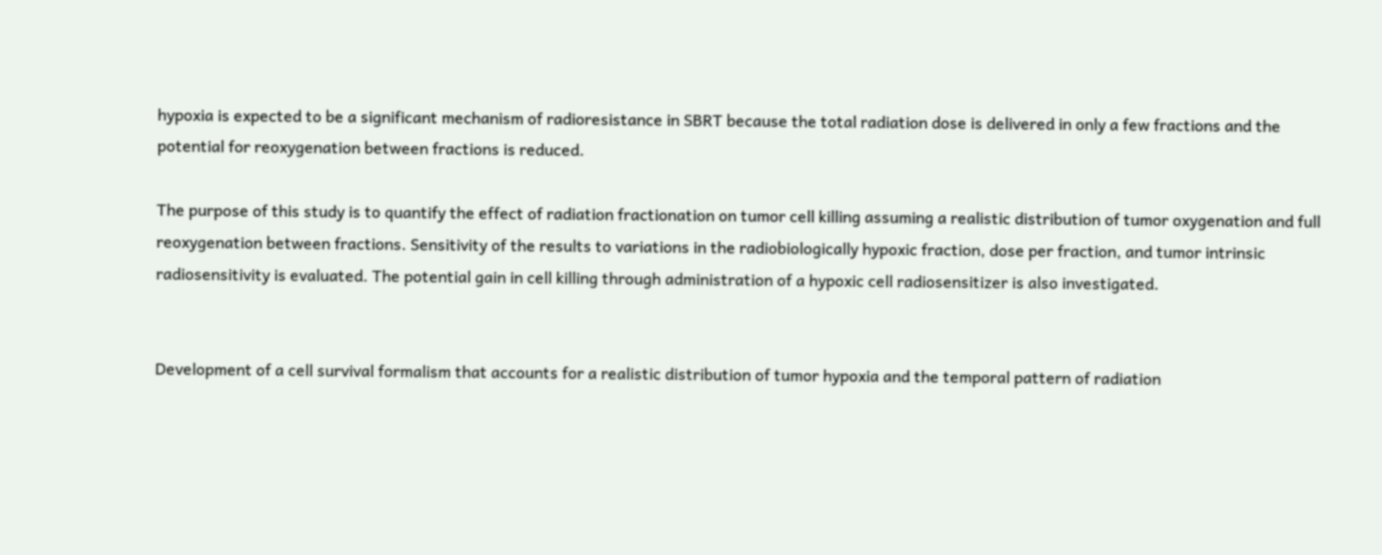hypoxia is expected to be a significant mechanism of radioresistance in SBRT because the total radiation dose is delivered in only a few fractions and the potential for reoxygenation between fractions is reduced.

The purpose of this study is to quantify the effect of radiation fractionation on tumor cell killing assuming a realistic distribution of tumor oxygenation and full reoxygenation between fractions. Sensitivity of the results to variations in the radiobiologically hypoxic fraction, dose per fraction, and tumor intrinsic radiosensitivity is evaluated. The potential gain in cell killing through administration of a hypoxic cell radiosensitizer is also investigated.


Development of a cell survival formalism that accounts for a realistic distribution of tumor hypoxia and the temporal pattern of radiation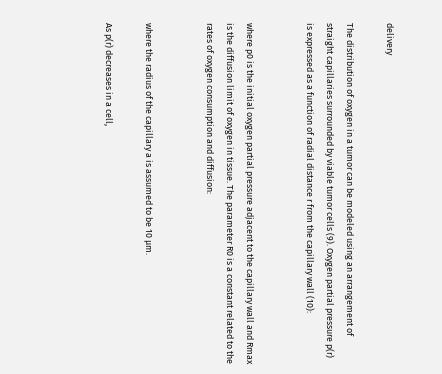delivery

The distribution of oxygen in a tumor can be modeled using an arrangement of straight capillaries surrounded by viable tumor cells (9). Oxygen partial pressure p(r) is expressed as a function of radial distance r from the capillary wall (10):


where p0 is the initial oxygen partial pressure adjacent to the capillary wall and Rmax is the diffusion limit of oxygen in tissue. The parameter R0 is a constant related to the rates of oxygen consumption and diffusion:


where the radius of the capillary a is assumed to be 10 μm.

As p(r) decreases in a cell,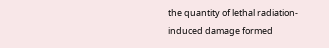the quantity of lethal radiation-induced damage formed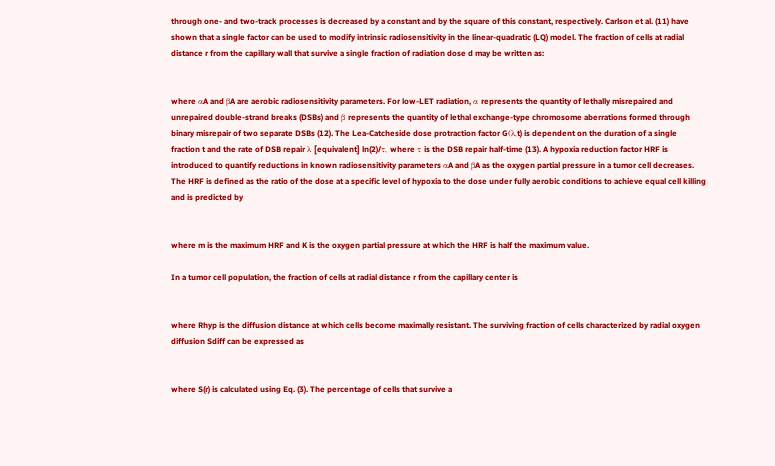through one- and two-track processes is decreased by a constant and by the square of this constant, respectively. Carlson et al. (11) have shown that a single factor can be used to modify intrinsic radiosensitivity in the linear-quadratic (LQ) model. The fraction of cells at radial distance r from the capillary wall that survive a single fraction of radiation dose d may be written as:


where αA and βA are aerobic radiosensitivity parameters. For low-LET radiation, α represents the quantity of lethally misrepaired and unrepaired double-strand breaks (DSBs) and β represents the quantity of lethal exchange-type chromosome aberrations formed through binary misrepair of two separate DSBs (12). The Lea-Catcheside dose protraction factor G(λ,t) is dependent on the duration of a single fraction t and the rate of DSB repair λ [equivalent] ln(2)/τ, where τ is the DSB repair half-time (13). A hypoxia reduction factor HRF is introduced to quantify reductions in known radiosensitivity parameters αA and βA as the oxygen partial pressure in a tumor cell decreases. The HRF is defined as the ratio of the dose at a specific level of hypoxia to the dose under fully aerobic conditions to achieve equal cell killing and is predicted by


where m is the maximum HRF and K is the oxygen partial pressure at which the HRF is half the maximum value.

In a tumor cell population, the fraction of cells at radial distance r from the capillary center is


where Rhyp is the diffusion distance at which cells become maximally resistant. The surviving fraction of cells characterized by radial oxygen diffusion Sdiff can be expressed as


where S(r) is calculated using Eq. (3). The percentage of cells that survive a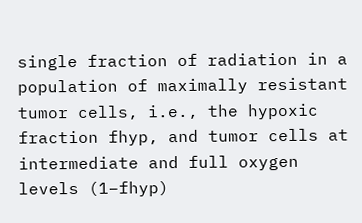single fraction of radiation in a population of maximally resistant tumor cells, i.e., the hypoxic fraction fhyp, and tumor cells at intermediate and full oxygen levels (1−fhyp)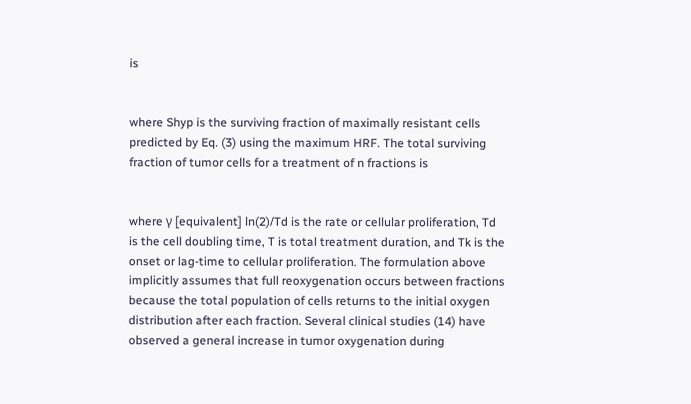is


where Shyp is the surviving fraction of maximally resistant cells predicted by Eq. (3) using the maximum HRF. The total surviving fraction of tumor cells for a treatment of n fractions is


where γ [equivalent] ln(2)/Td is the rate or cellular proliferation, Td is the cell doubling time, T is total treatment duration, and Tk is the onset or lag-time to cellular proliferation. The formulation above implicitly assumes that full reoxygenation occurs between fractions because the total population of cells returns to the initial oxygen distribution after each fraction. Several clinical studies (14) have observed a general increase in tumor oxygenation during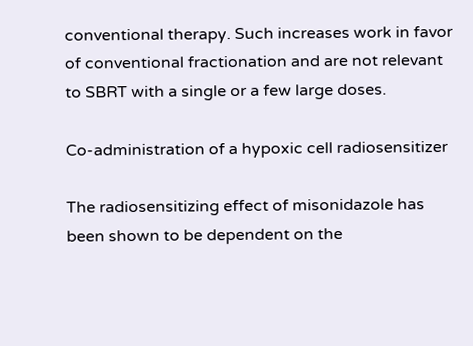conventional therapy. Such increases work in favor of conventional fractionation and are not relevant to SBRT with a single or a few large doses.

Co-administration of a hypoxic cell radiosensitizer

The radiosensitizing effect of misonidazole has been shown to be dependent on the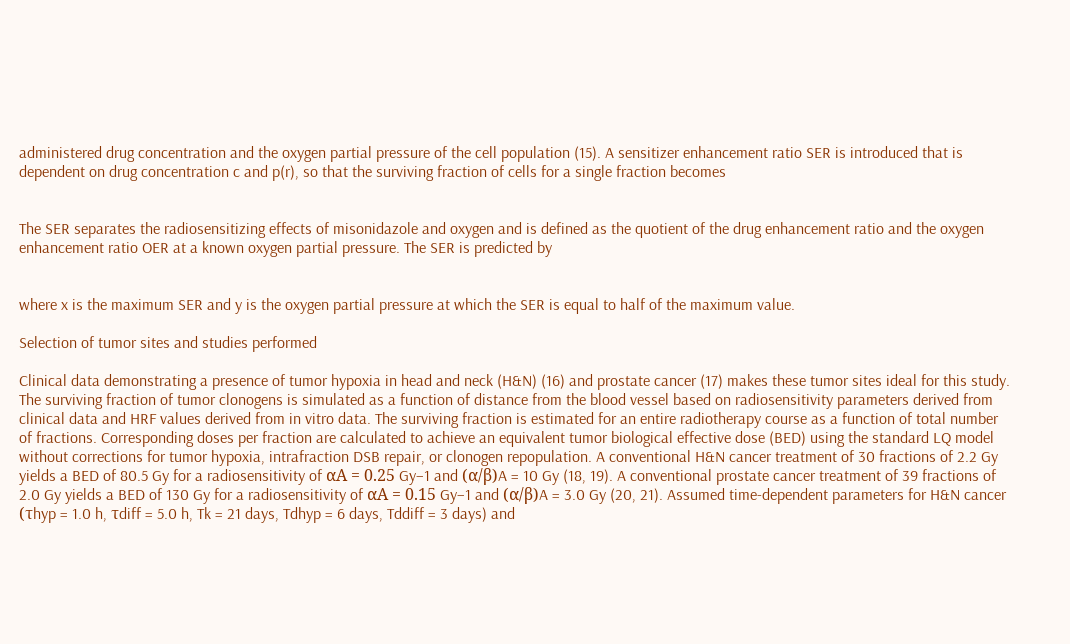administered drug concentration and the oxygen partial pressure of the cell population (15). A sensitizer enhancement ratio SER is introduced that is dependent on drug concentration c and p(r), so that the surviving fraction of cells for a single fraction becomes


The SER separates the radiosensitizing effects of misonidazole and oxygen and is defined as the quotient of the drug enhancement ratio and the oxygen enhancement ratio OER at a known oxygen partial pressure. The SER is predicted by


where x is the maximum SER and y is the oxygen partial pressure at which the SER is equal to half of the maximum value.

Selection of tumor sites and studies performed

Clinical data demonstrating a presence of tumor hypoxia in head and neck (H&N) (16) and prostate cancer (17) makes these tumor sites ideal for this study. The surviving fraction of tumor clonogens is simulated as a function of distance from the blood vessel based on radiosensitivity parameters derived from clinical data and HRF values derived from in vitro data. The surviving fraction is estimated for an entire radiotherapy course as a function of total number of fractions. Corresponding doses per fraction are calculated to achieve an equivalent tumor biological effective dose (BED) using the standard LQ model without corrections for tumor hypoxia, intrafraction DSB repair, or clonogen repopulation. A conventional H&N cancer treatment of 30 fractions of 2.2 Gy yields a BED of 80.5 Gy for a radiosensitivity of αA = 0.25 Gy−1 and (α/β)A = 10 Gy (18, 19). A conventional prostate cancer treatment of 39 fractions of 2.0 Gy yields a BED of 130 Gy for a radiosensitivity of αA = 0.15 Gy−1 and (α/β)A = 3.0 Gy (20, 21). Assumed time-dependent parameters for H&N cancer (τhyp = 1.0 h, τdiff = 5.0 h, Tk = 21 days, Tdhyp = 6 days, Tddiff = 3 days) and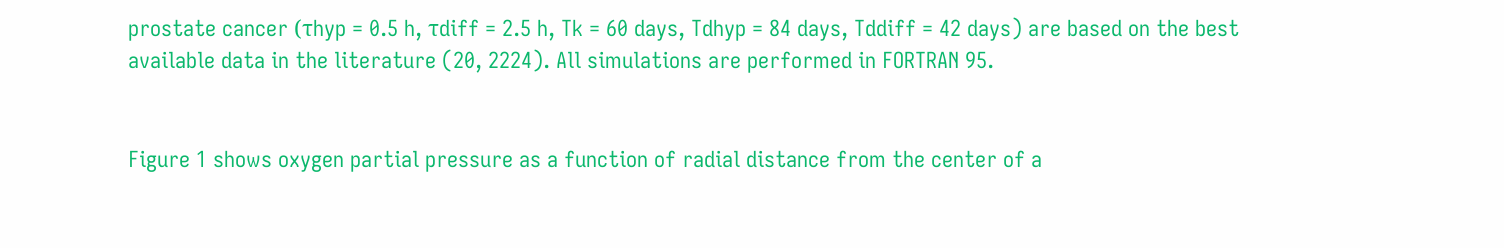prostate cancer (τhyp = 0.5 h, τdiff = 2.5 h, Tk = 60 days, Tdhyp = 84 days, Tddiff = 42 days) are based on the best available data in the literature (20, 2224). All simulations are performed in FORTRAN 95.


Figure 1 shows oxygen partial pressure as a function of radial distance from the center of a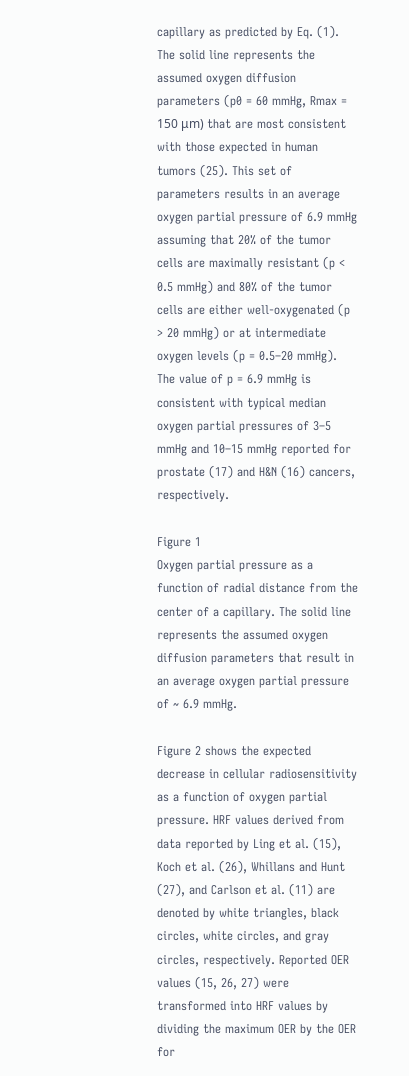capillary as predicted by Eq. (1). The solid line represents the assumed oxygen diffusion parameters (p0 = 60 mmHg, Rmax = 150 μm) that are most consistent with those expected in human tumors (25). This set of parameters results in an average oxygen partial pressure of 6.9 mmHg assuming that 20% of the tumor cells are maximally resistant (p < 0.5 mmHg) and 80% of the tumor cells are either well-oxygenated (p > 20 mmHg) or at intermediate oxygen levels (p = 0.5–20 mmHg). The value of p = 6.9 mmHg is consistent with typical median oxygen partial pressures of 3–5 mmHg and 10–15 mmHg reported for prostate (17) and H&N (16) cancers, respectively.

Figure 1
Oxygen partial pressure as a function of radial distance from the center of a capillary. The solid line represents the assumed oxygen diffusion parameters that result in an average oxygen partial pressure of ~ 6.9 mmHg.

Figure 2 shows the expected decrease in cellular radiosensitivity as a function of oxygen partial pressure. HRF values derived from data reported by Ling et al. (15), Koch et al. (26), Whillans and Hunt (27), and Carlson et al. (11) are denoted by white triangles, black circles, white circles, and gray circles, respectively. Reported OER values (15, 26, 27) were transformed into HRF values by dividing the maximum OER by the OER for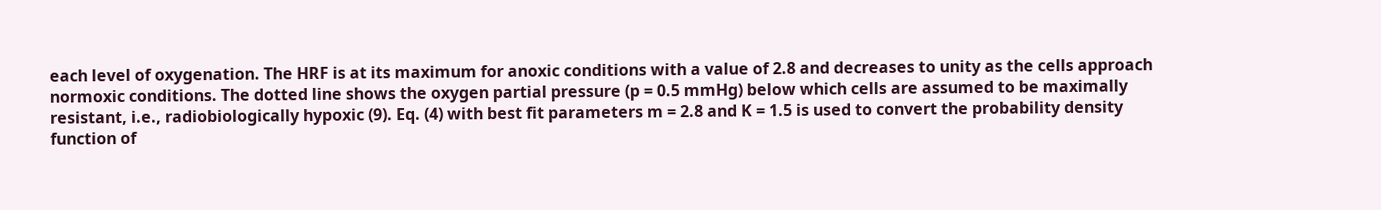each level of oxygenation. The HRF is at its maximum for anoxic conditions with a value of 2.8 and decreases to unity as the cells approach normoxic conditions. The dotted line shows the oxygen partial pressure (p = 0.5 mmHg) below which cells are assumed to be maximally resistant, i.e., radiobiologically hypoxic (9). Eq. (4) with best fit parameters m = 2.8 and K = 1.5 is used to convert the probability density function of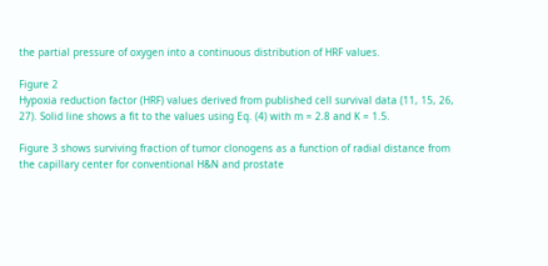the partial pressure of oxygen into a continuous distribution of HRF values.

Figure 2
Hypoxia reduction factor (HRF) values derived from published cell survival data (11, 15, 26, 27). Solid line shows a fit to the values using Eq. (4) with m = 2.8 and K = 1.5.

Figure 3 shows surviving fraction of tumor clonogens as a function of radial distance from the capillary center for conventional H&N and prostate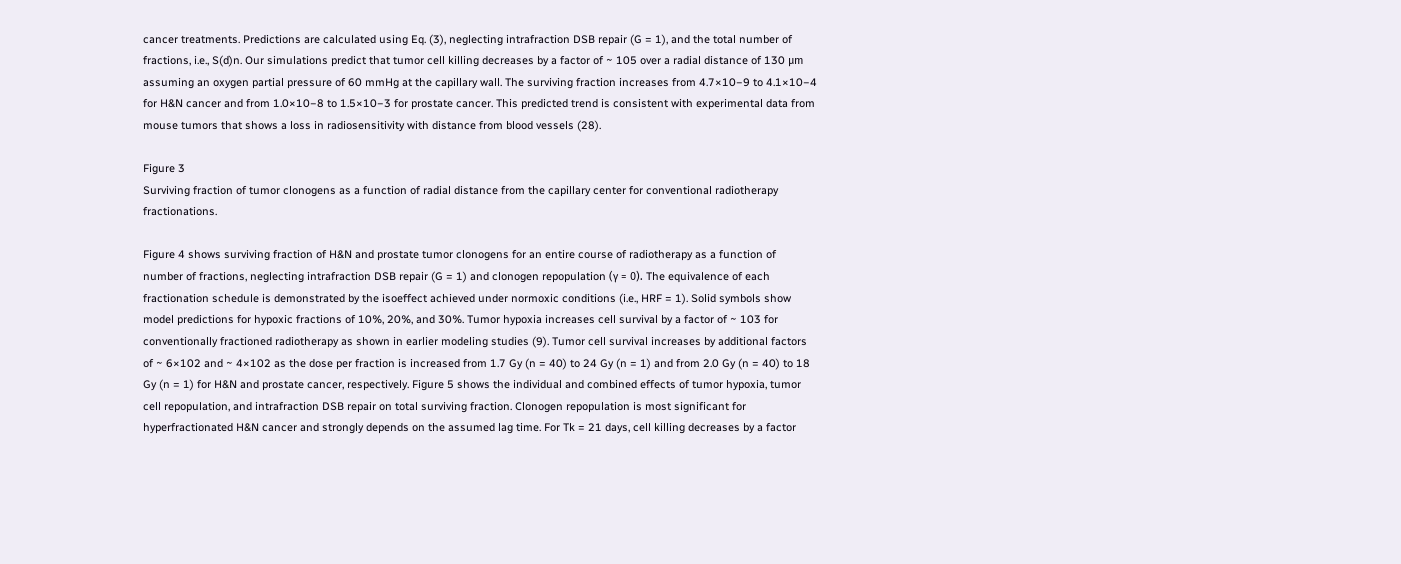cancer treatments. Predictions are calculated using Eq. (3), neglecting intrafraction DSB repair (G = 1), and the total number of fractions, i.e., S(d)n. Our simulations predict that tumor cell killing decreases by a factor of ~ 105 over a radial distance of 130 μm assuming an oxygen partial pressure of 60 mmHg at the capillary wall. The surviving fraction increases from 4.7×10−9 to 4.1×10−4 for H&N cancer and from 1.0×10−8 to 1.5×10−3 for prostate cancer. This predicted trend is consistent with experimental data from mouse tumors that shows a loss in radiosensitivity with distance from blood vessels (28).

Figure 3
Surviving fraction of tumor clonogens as a function of radial distance from the capillary center for conventional radiotherapy fractionations.

Figure 4 shows surviving fraction of H&N and prostate tumor clonogens for an entire course of radiotherapy as a function of number of fractions, neglecting intrafraction DSB repair (G = 1) and clonogen repopulation (γ = 0). The equivalence of each fractionation schedule is demonstrated by the isoeffect achieved under normoxic conditions (i.e., HRF = 1). Solid symbols show model predictions for hypoxic fractions of 10%, 20%, and 30%. Tumor hypoxia increases cell survival by a factor of ~ 103 for conventionally fractioned radiotherapy as shown in earlier modeling studies (9). Tumor cell survival increases by additional factors of ~ 6×102 and ~ 4×102 as the dose per fraction is increased from 1.7 Gy (n = 40) to 24 Gy (n = 1) and from 2.0 Gy (n = 40) to 18 Gy (n = 1) for H&N and prostate cancer, respectively. Figure 5 shows the individual and combined effects of tumor hypoxia, tumor cell repopulation, and intrafraction DSB repair on total surviving fraction. Clonogen repopulation is most significant for hyperfractionated H&N cancer and strongly depends on the assumed lag time. For Tk = 21 days, cell killing decreases by a factor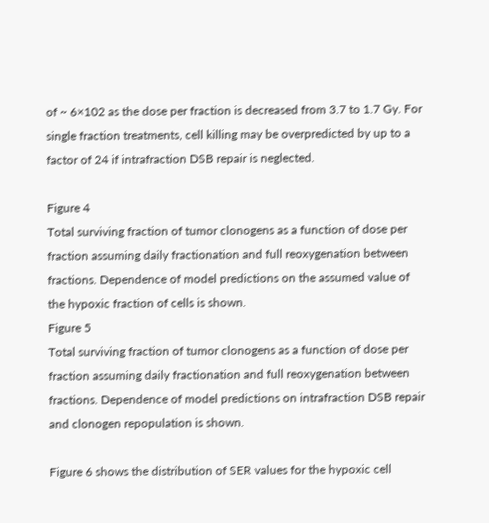of ~ 6×102 as the dose per fraction is decreased from 3.7 to 1.7 Gy. For single fraction treatments, cell killing may be overpredicted by up to a factor of 24 if intrafraction DSB repair is neglected.

Figure 4
Total surviving fraction of tumor clonogens as a function of dose per fraction assuming daily fractionation and full reoxygenation between fractions. Dependence of model predictions on the assumed value of the hypoxic fraction of cells is shown.
Figure 5
Total surviving fraction of tumor clonogens as a function of dose per fraction assuming daily fractionation and full reoxygenation between fractions. Dependence of model predictions on intrafraction DSB repair and clonogen repopulation is shown.

Figure 6 shows the distribution of SER values for the hypoxic cell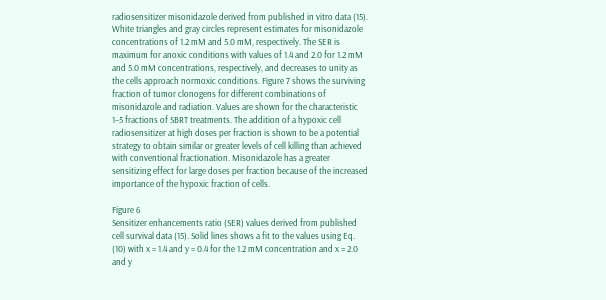radiosensitizer misonidazole derived from published in vitro data (15). White triangles and gray circles represent estimates for misonidazole concentrations of 1.2 mM and 5.0 mM, respectively. The SER is maximum for anoxic conditions with values of 1.4 and 2.0 for 1.2 mM and 5.0 mM concentrations, respectively, and decreases to unity as the cells approach normoxic conditions. Figure 7 shows the surviving fraction of tumor clonogens for different combinations of misonidazole and radiation. Values are shown for the characteristic 1–5 fractions of SBRT treatments. The addition of a hypoxic cell radiosensitizer at high doses per fraction is shown to be a potential strategy to obtain similar or greater levels of cell killing than achieved with conventional fractionation. Misonidazole has a greater sensitizing effect for large doses per fraction because of the increased importance of the hypoxic fraction of cells.

Figure 6
Sensitizer enhancements ratio (SER) values derived from published cell survival data (15). Solid lines shows a fit to the values using Eq. (10) with x = 1.4 and y = 0.4 for the 1.2 mM concentration and x = 2.0 and y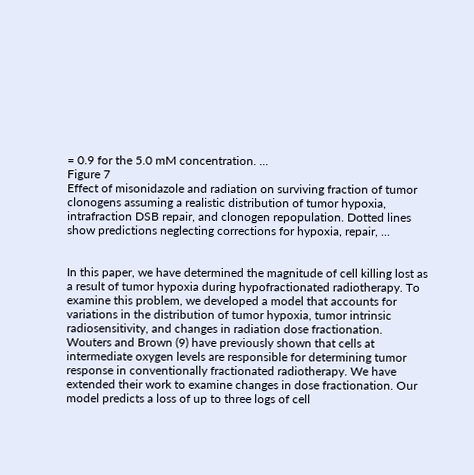= 0.9 for the 5.0 mM concentration. ...
Figure 7
Effect of misonidazole and radiation on surviving fraction of tumor clonogens assuming a realistic distribution of tumor hypoxia, intrafraction DSB repair, and clonogen repopulation. Dotted lines show predictions neglecting corrections for hypoxia, repair, ...


In this paper, we have determined the magnitude of cell killing lost as a result of tumor hypoxia during hypofractionated radiotherapy. To examine this problem, we developed a model that accounts for variations in the distribution of tumor hypoxia, tumor intrinsic radiosensitivity, and changes in radiation dose fractionation. Wouters and Brown (9) have previously shown that cells at intermediate oxygen levels are responsible for determining tumor response in conventionally fractionated radiotherapy. We have extended their work to examine changes in dose fractionation. Our model predicts a loss of up to three logs of cell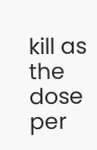kill as the dose per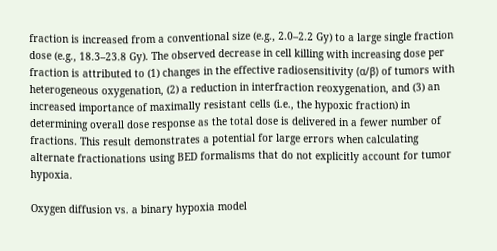fraction is increased from a conventional size (e.g., 2.0–2.2 Gy) to a large single fraction dose (e.g., 18.3–23.8 Gy). The observed decrease in cell killing with increasing dose per fraction is attributed to (1) changes in the effective radiosensitivity (α/β) of tumors with heterogeneous oxygenation, (2) a reduction in interfraction reoxygenation, and (3) an increased importance of maximally resistant cells (i.e., the hypoxic fraction) in determining overall dose response as the total dose is delivered in a fewer number of fractions. This result demonstrates a potential for large errors when calculating alternate fractionations using BED formalisms that do not explicitly account for tumor hypoxia.

Oxygen diffusion vs. a binary hypoxia model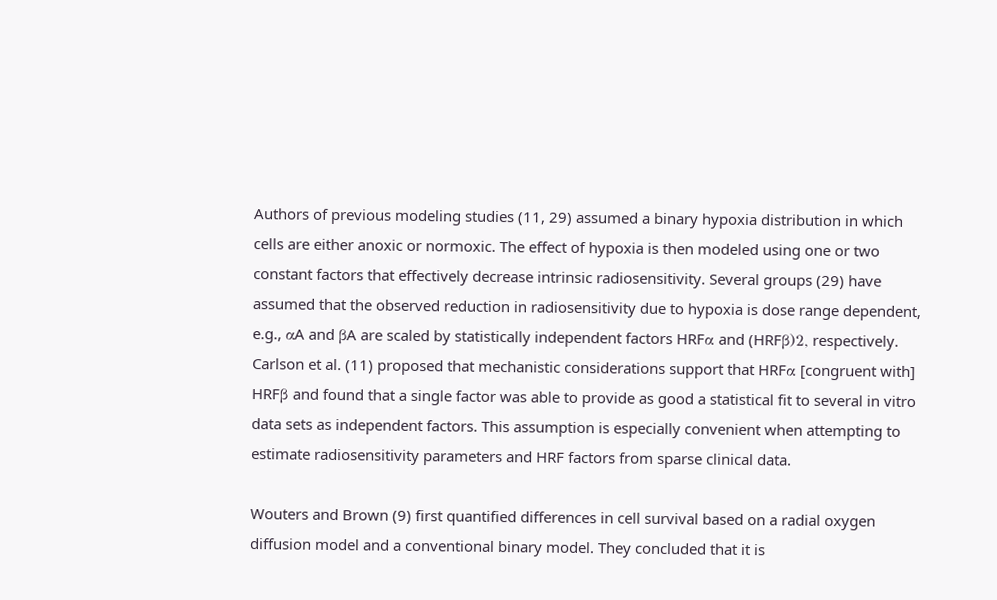Authors of previous modeling studies (11, 29) assumed a binary hypoxia distribution in which cells are either anoxic or normoxic. The effect of hypoxia is then modeled using one or two constant factors that effectively decrease intrinsic radiosensitivity. Several groups (29) have assumed that the observed reduction in radiosensitivity due to hypoxia is dose range dependent, e.g., αA and βA are scaled by statistically independent factors HRFα and (HRFβ)2, respectively. Carlson et al. (11) proposed that mechanistic considerations support that HRFα [congruent with] HRFβ and found that a single factor was able to provide as good a statistical fit to several in vitro data sets as independent factors. This assumption is especially convenient when attempting to estimate radiosensitivity parameters and HRF factors from sparse clinical data.

Wouters and Brown (9) first quantified differences in cell survival based on a radial oxygen diffusion model and a conventional binary model. They concluded that it is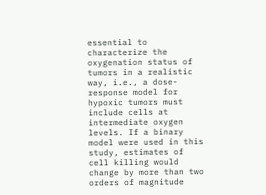essential to characterize the oxygenation status of tumors in a realistic way, i.e., a dose-response model for hypoxic tumors must include cells at intermediate oxygen levels. If a binary model were used in this study, estimates of cell killing would change by more than two orders of magnitude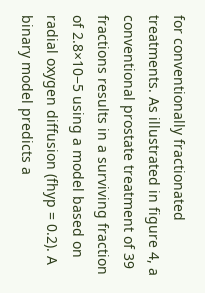for conventionally fractionated treatments. As illustrated in figure 4, a conventional prostate treatment of 39 fractions results in a surviving fraction of 2.8×10−5 using a model based on radial oxygen diffusion (fhyp = 0.2). A binary model predicts a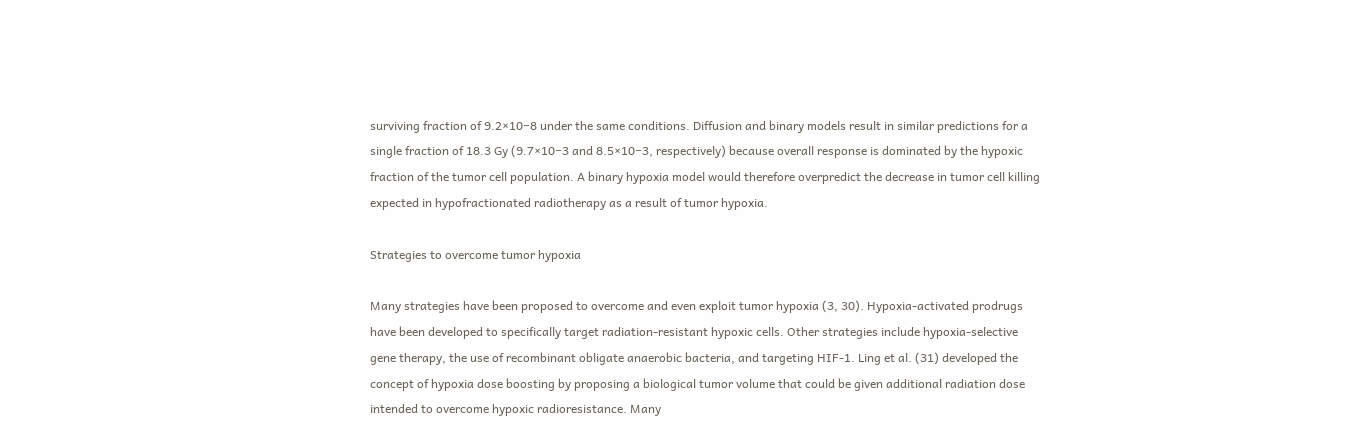surviving fraction of 9.2×10−8 under the same conditions. Diffusion and binary models result in similar predictions for a single fraction of 18.3 Gy (9.7×10−3 and 8.5×10−3, respectively) because overall response is dominated by the hypoxic fraction of the tumor cell population. A binary hypoxia model would therefore overpredict the decrease in tumor cell killing expected in hypofractionated radiotherapy as a result of tumor hypoxia.

Strategies to overcome tumor hypoxia

Many strategies have been proposed to overcome and even exploit tumor hypoxia (3, 30). Hypoxia-activated prodrugs have been developed to specifically target radiation-resistant hypoxic cells. Other strategies include hypoxia-selective gene therapy, the use of recombinant obligate anaerobic bacteria, and targeting HIF-1. Ling et al. (31) developed the concept of hypoxia dose boosting by proposing a biological tumor volume that could be given additional radiation dose intended to overcome hypoxic radioresistance. Many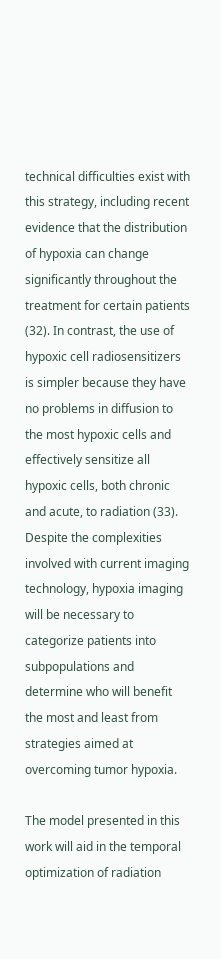technical difficulties exist with this strategy, including recent evidence that the distribution of hypoxia can change significantly throughout the treatment for certain patients (32). In contrast, the use of hypoxic cell radiosensitizers is simpler because they have no problems in diffusion to the most hypoxic cells and effectively sensitize all hypoxic cells, both chronic and acute, to radiation (33). Despite the complexities involved with current imaging technology, hypoxia imaging will be necessary to categorize patients into subpopulations and determine who will benefit the most and least from strategies aimed at overcoming tumor hypoxia.

The model presented in this work will aid in the temporal optimization of radiation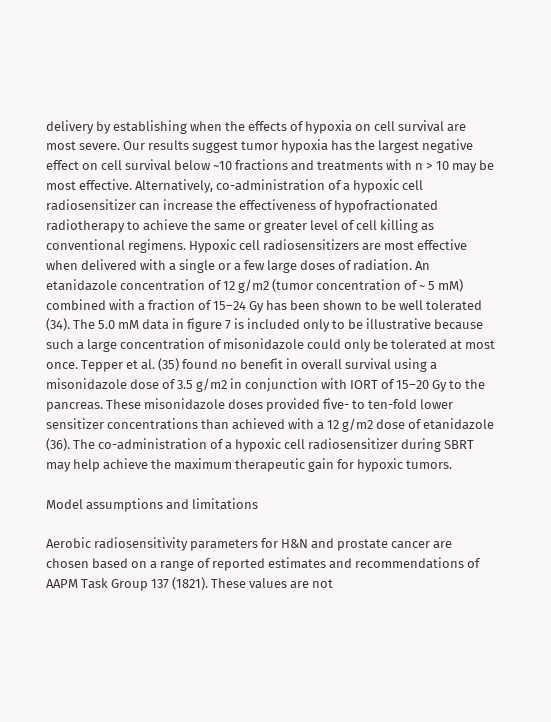delivery by establishing when the effects of hypoxia on cell survival are most severe. Our results suggest tumor hypoxia has the largest negative effect on cell survival below ~10 fractions and treatments with n > 10 may be most effective. Alternatively, co-administration of a hypoxic cell radiosensitizer can increase the effectiveness of hypofractionated radiotherapy to achieve the same or greater level of cell killing as conventional regimens. Hypoxic cell radiosensitizers are most effective when delivered with a single or a few large doses of radiation. An etanidazole concentration of 12 g/m2 (tumor concentration of ~ 5 mM) combined with a fraction of 15–24 Gy has been shown to be well tolerated (34). The 5.0 mM data in figure 7 is included only to be illustrative because such a large concentration of misonidazole could only be tolerated at most once. Tepper et al. (35) found no benefit in overall survival using a misonidazole dose of 3.5 g/m2 in conjunction with IORT of 15–20 Gy to the pancreas. These misonidazole doses provided five- to ten-fold lower sensitizer concentrations than achieved with a 12 g/m2 dose of etanidazole (36). The co-administration of a hypoxic cell radiosensitizer during SBRT may help achieve the maximum therapeutic gain for hypoxic tumors.

Model assumptions and limitations

Aerobic radiosensitivity parameters for H&N and prostate cancer are chosen based on a range of reported estimates and recommendations of AAPM Task Group 137 (1821). These values are not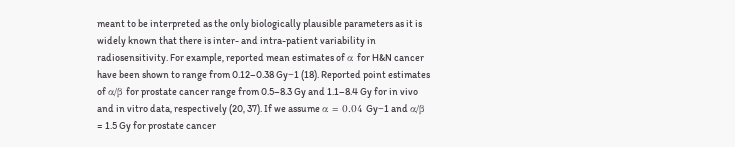meant to be interpreted as the only biologically plausible parameters as it is widely known that there is inter- and intra-patient variability in radiosensitivity. For example, reported mean estimates of α for H&N cancer have been shown to range from 0.12–0.38 Gy−1 (18). Reported point estimates of α/β for prostate cancer range from 0.5–8.3 Gy and 1.1–8.4 Gy for in vivo and in vitro data, respectively (20, 37). If we assume α = 0.04 Gy−1 and α/β = 1.5 Gy for prostate cancer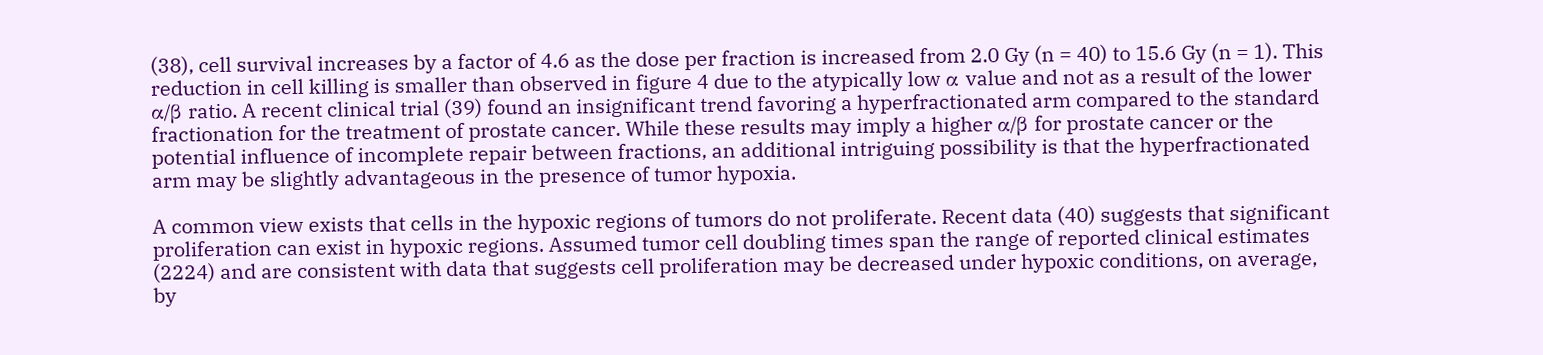(38), cell survival increases by a factor of 4.6 as the dose per fraction is increased from 2.0 Gy (n = 40) to 15.6 Gy (n = 1). This reduction in cell killing is smaller than observed in figure 4 due to the atypically low α value and not as a result of the lower α/β ratio. A recent clinical trial (39) found an insignificant trend favoring a hyperfractionated arm compared to the standard fractionation for the treatment of prostate cancer. While these results may imply a higher α/β for prostate cancer or the potential influence of incomplete repair between fractions, an additional intriguing possibility is that the hyperfractionated arm may be slightly advantageous in the presence of tumor hypoxia.

A common view exists that cells in the hypoxic regions of tumors do not proliferate. Recent data (40) suggests that significant proliferation can exist in hypoxic regions. Assumed tumor cell doubling times span the range of reported clinical estimates (2224) and are consistent with data that suggests cell proliferation may be decreased under hypoxic conditions, on average, by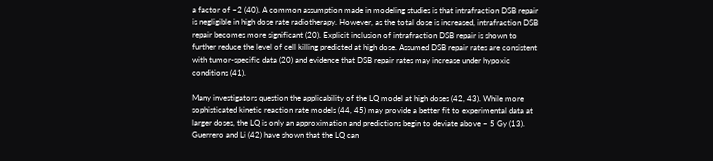a factor of ~2 (40). A common assumption made in modeling studies is that intrafraction DSB repair is negligible in high dose rate radiotherapy. However, as the total dose is increased, intrafraction DSB repair becomes more significant (20). Explicit inclusion of intrafraction DSB repair is shown to further reduce the level of cell killing predicted at high dose. Assumed DSB repair rates are consistent with tumor-specific data (20) and evidence that DSB repair rates may increase under hypoxic conditions (41).

Many investigators question the applicability of the LQ model at high doses (42, 43). While more sophisticated kinetic reaction rate models (44, 45) may provide a better fit to experimental data at larger doses, the LQ is only an approximation and predictions begin to deviate above ~ 5 Gy (13). Guerrero and Li (42) have shown that the LQ can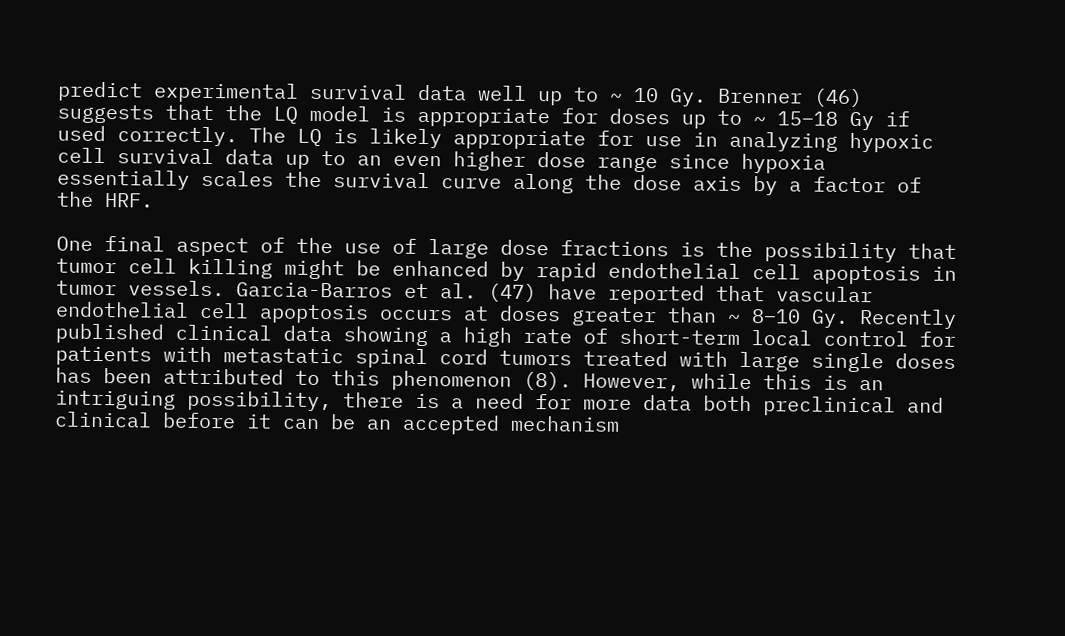predict experimental survival data well up to ~ 10 Gy. Brenner (46) suggests that the LQ model is appropriate for doses up to ~ 15–18 Gy if used correctly. The LQ is likely appropriate for use in analyzing hypoxic cell survival data up to an even higher dose range since hypoxia essentially scales the survival curve along the dose axis by a factor of the HRF.

One final aspect of the use of large dose fractions is the possibility that tumor cell killing might be enhanced by rapid endothelial cell apoptosis in tumor vessels. Garcia-Barros et al. (47) have reported that vascular endothelial cell apoptosis occurs at doses greater than ~ 8–10 Gy. Recently published clinical data showing a high rate of short-term local control for patients with metastatic spinal cord tumors treated with large single doses has been attributed to this phenomenon (8). However, while this is an intriguing possibility, there is a need for more data both preclinical and clinical before it can be an accepted mechanism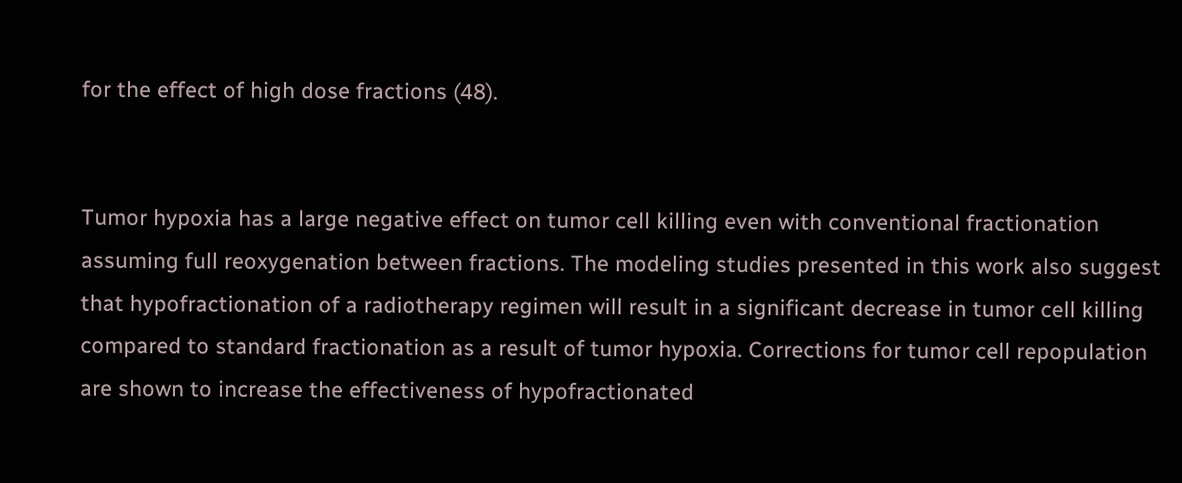for the effect of high dose fractions (48).


Tumor hypoxia has a large negative effect on tumor cell killing even with conventional fractionation assuming full reoxygenation between fractions. The modeling studies presented in this work also suggest that hypofractionation of a radiotherapy regimen will result in a significant decrease in tumor cell killing compared to standard fractionation as a result of tumor hypoxia. Corrections for tumor cell repopulation are shown to increase the effectiveness of hypofractionated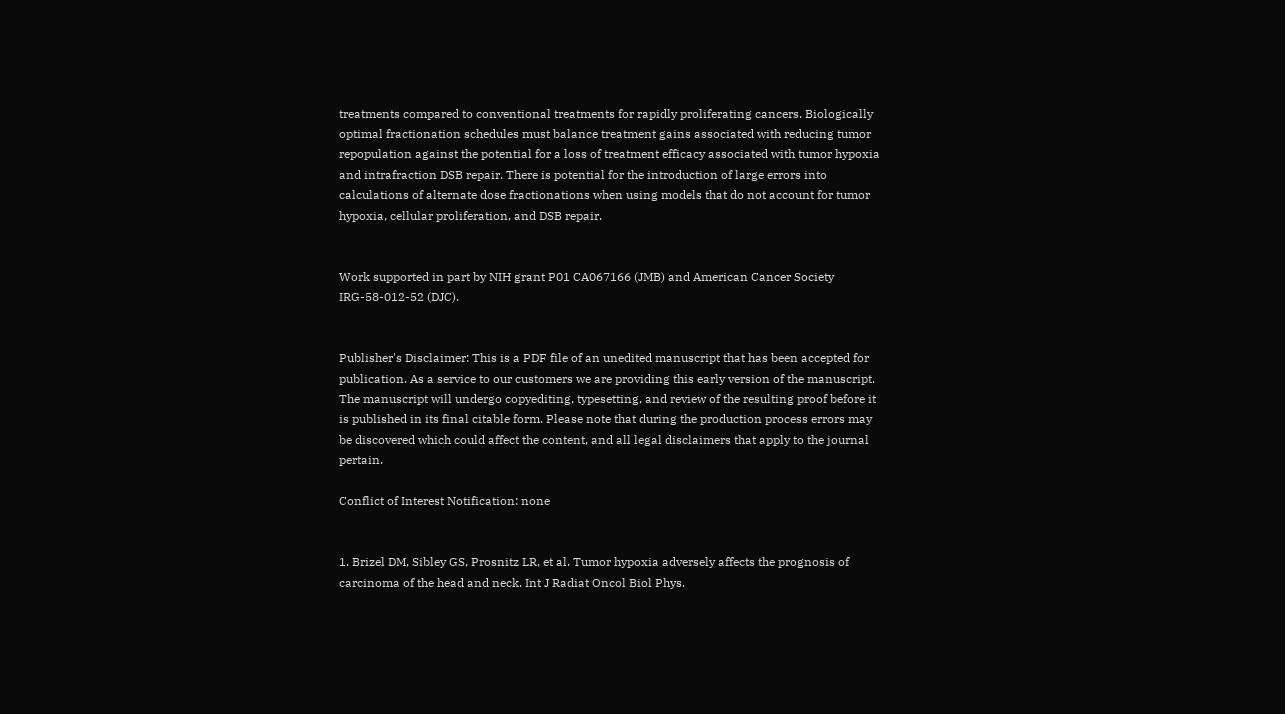treatments compared to conventional treatments for rapidly proliferating cancers. Biologically optimal fractionation schedules must balance treatment gains associated with reducing tumor repopulation against the potential for a loss of treatment efficacy associated with tumor hypoxia and intrafraction DSB repair. There is potential for the introduction of large errors into calculations of alternate dose fractionations when using models that do not account for tumor hypoxia, cellular proliferation, and DSB repair.


Work supported in part by NIH grant P01 CA067166 (JMB) and American Cancer Society IRG-58-012-52 (DJC).


Publisher's Disclaimer: This is a PDF file of an unedited manuscript that has been accepted for publication. As a service to our customers we are providing this early version of the manuscript. The manuscript will undergo copyediting, typesetting, and review of the resulting proof before it is published in its final citable form. Please note that during the production process errors may be discovered which could affect the content, and all legal disclaimers that apply to the journal pertain.

Conflict of Interest Notification: none


1. Brizel DM, Sibley GS, Prosnitz LR, et al. Tumor hypoxia adversely affects the prognosis of carcinoma of the head and neck. Int J Radiat Oncol Biol Phys.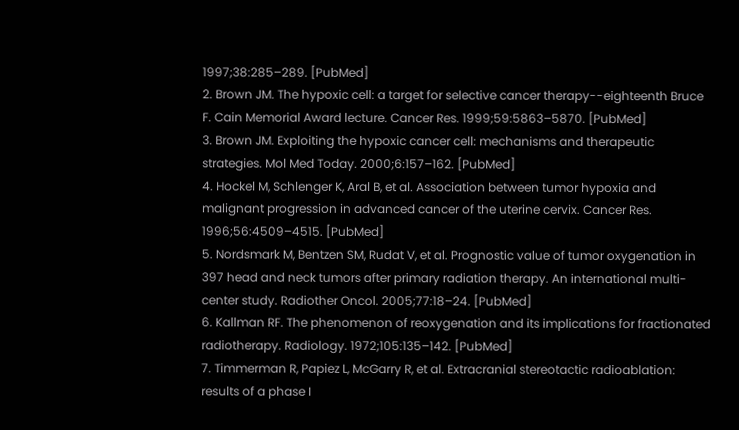1997;38:285–289. [PubMed]
2. Brown JM. The hypoxic cell: a target for selective cancer therapy--eighteenth Bruce F. Cain Memorial Award lecture. Cancer Res. 1999;59:5863–5870. [PubMed]
3. Brown JM. Exploiting the hypoxic cancer cell: mechanisms and therapeutic strategies. Mol Med Today. 2000;6:157–162. [PubMed]
4. Hockel M, Schlenger K, Aral B, et al. Association between tumor hypoxia and malignant progression in advanced cancer of the uterine cervix. Cancer Res. 1996;56:4509–4515. [PubMed]
5. Nordsmark M, Bentzen SM, Rudat V, et al. Prognostic value of tumor oxygenation in 397 head and neck tumors after primary radiation therapy. An international multi-center study. Radiother Oncol. 2005;77:18–24. [PubMed]
6. Kallman RF. The phenomenon of reoxygenation and its implications for fractionated radiotherapy. Radiology. 1972;105:135–142. [PubMed]
7. Timmerman R, Papiez L, McGarry R, et al. Extracranial stereotactic radioablation: results of a phase I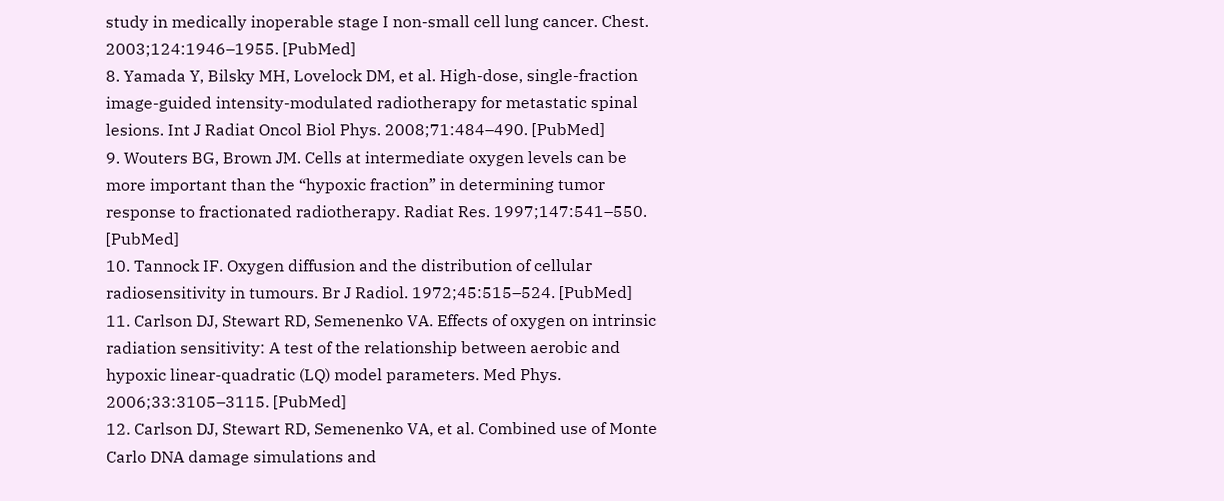study in medically inoperable stage I non-small cell lung cancer. Chest. 2003;124:1946–1955. [PubMed]
8. Yamada Y, Bilsky MH, Lovelock DM, et al. High-dose, single-fraction image-guided intensity-modulated radiotherapy for metastatic spinal lesions. Int J Radiat Oncol Biol Phys. 2008;71:484–490. [PubMed]
9. Wouters BG, Brown JM. Cells at intermediate oxygen levels can be more important than the “hypoxic fraction” in determining tumor response to fractionated radiotherapy. Radiat Res. 1997;147:541–550. [PubMed]
10. Tannock IF. Oxygen diffusion and the distribution of cellular radiosensitivity in tumours. Br J Radiol. 1972;45:515–524. [PubMed]
11. Carlson DJ, Stewart RD, Semenenko VA. Effects of oxygen on intrinsic radiation sensitivity: A test of the relationship between aerobic and hypoxic linear-quadratic (LQ) model parameters. Med Phys. 2006;33:3105–3115. [PubMed]
12. Carlson DJ, Stewart RD, Semenenko VA, et al. Combined use of Monte Carlo DNA damage simulations and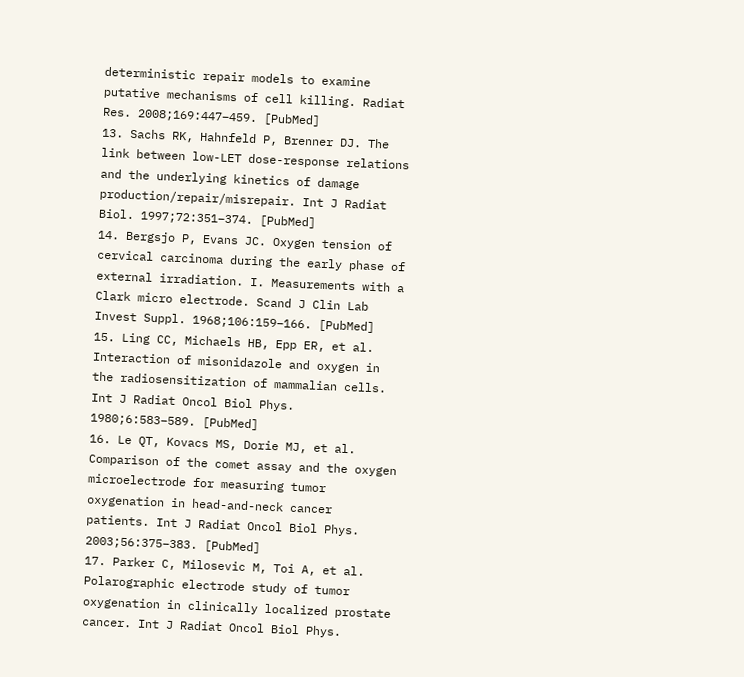deterministic repair models to examine putative mechanisms of cell killing. Radiat Res. 2008;169:447–459. [PubMed]
13. Sachs RK, Hahnfeld P, Brenner DJ. The link between low-LET dose-response relations and the underlying kinetics of damage production/repair/misrepair. Int J Radiat Biol. 1997;72:351–374. [PubMed]
14. Bergsjo P, Evans JC. Oxygen tension of cervical carcinoma during the early phase of external irradiation. I. Measurements with a Clark micro electrode. Scand J Clin Lab Invest Suppl. 1968;106:159–166. [PubMed]
15. Ling CC, Michaels HB, Epp ER, et al. Interaction of misonidazole and oxygen in the radiosensitization of mammalian cells. Int J Radiat Oncol Biol Phys. 1980;6:583–589. [PubMed]
16. Le QT, Kovacs MS, Dorie MJ, et al. Comparison of the comet assay and the oxygen microelectrode for measuring tumor oxygenation in head-and-neck cancer patients. Int J Radiat Oncol Biol Phys. 2003;56:375–383. [PubMed]
17. Parker C, Milosevic M, Toi A, et al. Polarographic electrode study of tumor oxygenation in clinically localized prostate cancer. Int J Radiat Oncol Biol Phys.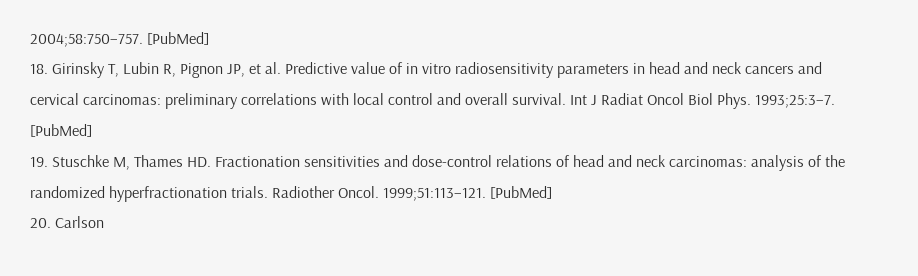2004;58:750–757. [PubMed]
18. Girinsky T, Lubin R, Pignon JP, et al. Predictive value of in vitro radiosensitivity parameters in head and neck cancers and cervical carcinomas: preliminary correlations with local control and overall survival. Int J Radiat Oncol Biol Phys. 1993;25:3–7. [PubMed]
19. Stuschke M, Thames HD. Fractionation sensitivities and dose-control relations of head and neck carcinomas: analysis of the randomized hyperfractionation trials. Radiother Oncol. 1999;51:113–121. [PubMed]
20. Carlson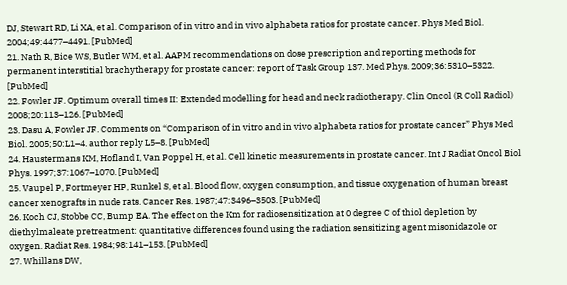DJ, Stewart RD, Li XA, et al. Comparison of in vitro and in vivo alphabeta ratios for prostate cancer. Phys Med Biol. 2004;49:4477–4491. [PubMed]
21. Nath R, Bice WS, Butler WM, et al. AAPM recommendations on dose prescription and reporting methods for permanent interstitial brachytherapy for prostate cancer: report of Task Group 137. Med Phys. 2009;36:5310–5322. [PubMed]
22. Fowler JF. Optimum overall times II: Extended modelling for head and neck radiotherapy. Clin Oncol (R Coll Radiol) 2008;20:113–126. [PubMed]
23. Dasu A, Fowler JF. Comments on “Comparison of in vitro and in vivo alphabeta ratios for prostate cancer” Phys Med Biol. 2005;50:L1–4. author reply L5–8. [PubMed]
24. Haustermans KM, Hofland I, Van Poppel H, et al. Cell kinetic measurements in prostate cancer. Int J Radiat Oncol Biol Phys. 1997;37:1067–1070. [PubMed]
25. Vaupel P, Fortmeyer HP, Runkel S, et al. Blood flow, oxygen consumption, and tissue oxygenation of human breast cancer xenografts in nude rats. Cancer Res. 1987;47:3496–3503. [PubMed]
26. Koch CJ, Stobbe CC, Bump EA. The effect on the Km for radiosensitization at 0 degree C of thiol depletion by diethylmaleate pretreatment: quantitative differences found using the radiation sensitizing agent misonidazole or oxygen. Radiat Res. 1984;98:141–153. [PubMed]
27. Whillans DW,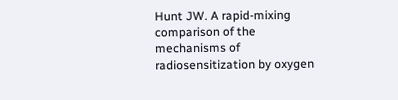Hunt JW. A rapid-mixing comparison of the mechanisms of radiosensitization by oxygen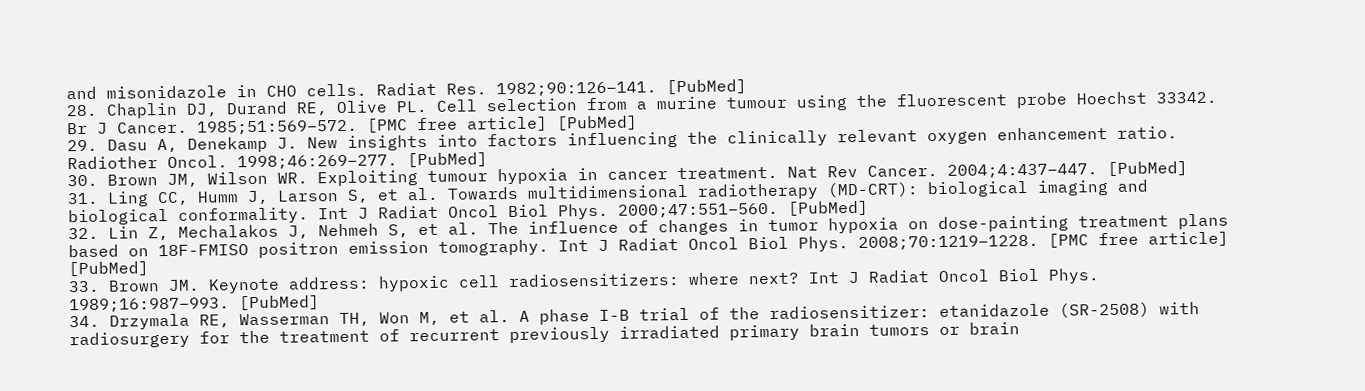and misonidazole in CHO cells. Radiat Res. 1982;90:126–141. [PubMed]
28. Chaplin DJ, Durand RE, Olive PL. Cell selection from a murine tumour using the fluorescent probe Hoechst 33342. Br J Cancer. 1985;51:569–572. [PMC free article] [PubMed]
29. Dasu A, Denekamp J. New insights into factors influencing the clinically relevant oxygen enhancement ratio. Radiother Oncol. 1998;46:269–277. [PubMed]
30. Brown JM, Wilson WR. Exploiting tumour hypoxia in cancer treatment. Nat Rev Cancer. 2004;4:437–447. [PubMed]
31. Ling CC, Humm J, Larson S, et al. Towards multidimensional radiotherapy (MD-CRT): biological imaging and biological conformality. Int J Radiat Oncol Biol Phys. 2000;47:551–560. [PubMed]
32. Lin Z, Mechalakos J, Nehmeh S, et al. The influence of changes in tumor hypoxia on dose-painting treatment plans based on 18F-FMISO positron emission tomography. Int J Radiat Oncol Biol Phys. 2008;70:1219–1228. [PMC free article] [PubMed]
33. Brown JM. Keynote address: hypoxic cell radiosensitizers: where next? Int J Radiat Oncol Biol Phys. 1989;16:987–993. [PubMed]
34. Drzymala RE, Wasserman TH, Won M, et al. A phase I-B trial of the radiosensitizer: etanidazole (SR-2508) with radiosurgery for the treatment of recurrent previously irradiated primary brain tumors or brain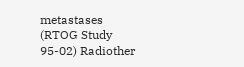metastases (RTOG Study 95-02) Radiother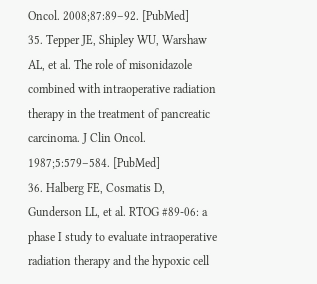Oncol. 2008;87:89–92. [PubMed]
35. Tepper JE, Shipley WU, Warshaw AL, et al. The role of misonidazole combined with intraoperative radiation therapy in the treatment of pancreatic carcinoma. J Clin Oncol. 1987;5:579–584. [PubMed]
36. Halberg FE, Cosmatis D, Gunderson LL, et al. RTOG #89-06: a phase I study to evaluate intraoperative radiation therapy and the hypoxic cell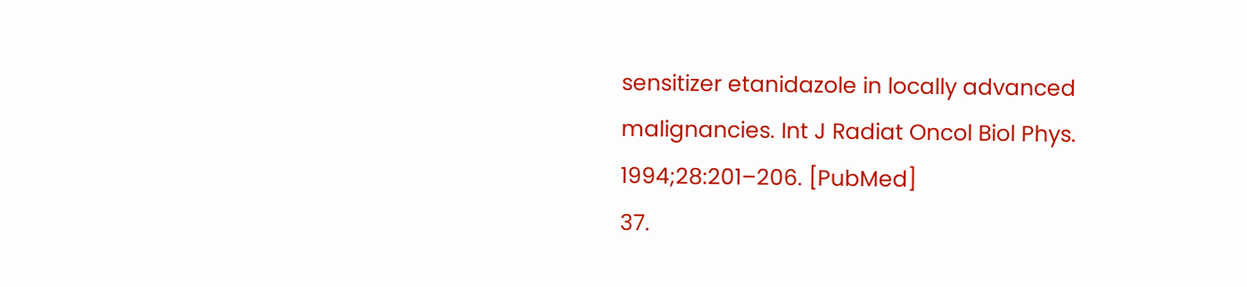sensitizer etanidazole in locally advanced malignancies. Int J Radiat Oncol Biol Phys. 1994;28:201–206. [PubMed]
37.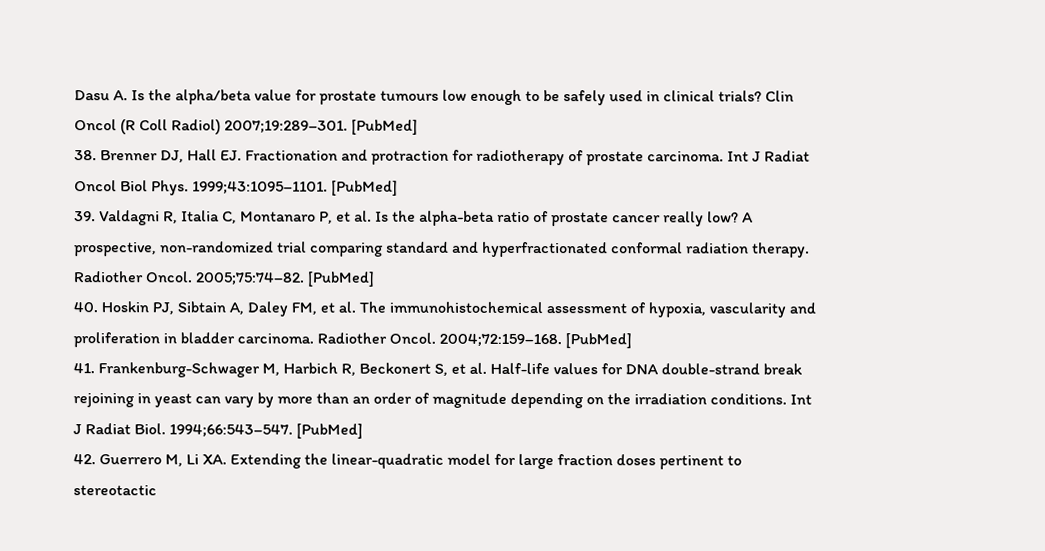Dasu A. Is the alpha/beta value for prostate tumours low enough to be safely used in clinical trials? Clin Oncol (R Coll Radiol) 2007;19:289–301. [PubMed]
38. Brenner DJ, Hall EJ. Fractionation and protraction for radiotherapy of prostate carcinoma. Int J Radiat Oncol Biol Phys. 1999;43:1095–1101. [PubMed]
39. Valdagni R, Italia C, Montanaro P, et al. Is the alpha-beta ratio of prostate cancer really low? A prospective, non-randomized trial comparing standard and hyperfractionated conformal radiation therapy. Radiother Oncol. 2005;75:74–82. [PubMed]
40. Hoskin PJ, Sibtain A, Daley FM, et al. The immunohistochemical assessment of hypoxia, vascularity and proliferation in bladder carcinoma. Radiother Oncol. 2004;72:159–168. [PubMed]
41. Frankenburg-Schwager M, Harbich R, Beckonert S, et al. Half-life values for DNA double-strand break rejoining in yeast can vary by more than an order of magnitude depending on the irradiation conditions. Int J Radiat Biol. 1994;66:543–547. [PubMed]
42. Guerrero M, Li XA. Extending the linear-quadratic model for large fraction doses pertinent to stereotactic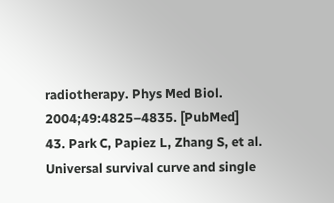radiotherapy. Phys Med Biol. 2004;49:4825–4835. [PubMed]
43. Park C, Papiez L, Zhang S, et al. Universal survival curve and single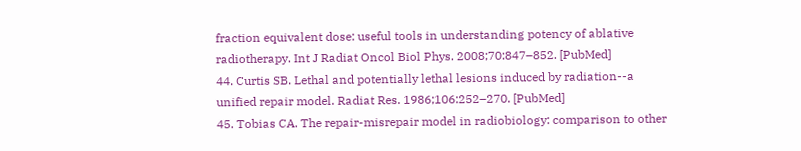fraction equivalent dose: useful tools in understanding potency of ablative radiotherapy. Int J Radiat Oncol Biol Phys. 2008;70:847–852. [PubMed]
44. Curtis SB. Lethal and potentially lethal lesions induced by radiation--a unified repair model. Radiat Res. 1986;106:252–270. [PubMed]
45. Tobias CA. The repair-misrepair model in radiobiology: comparison to other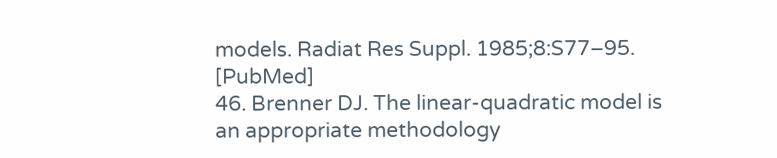models. Radiat Res Suppl. 1985;8:S77–95. [PubMed]
46. Brenner DJ. The linear-quadratic model is an appropriate methodology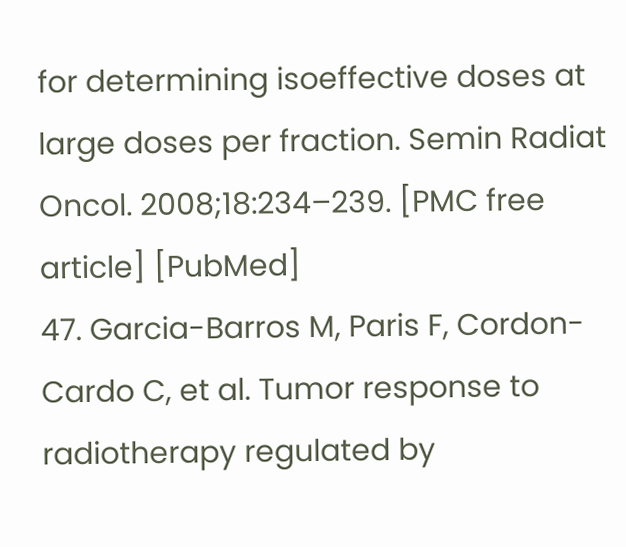for determining isoeffective doses at large doses per fraction. Semin Radiat Oncol. 2008;18:234–239. [PMC free article] [PubMed]
47. Garcia-Barros M, Paris F, Cordon-Cardo C, et al. Tumor response to radiotherapy regulated by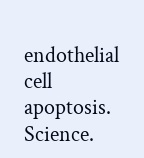endothelial cell apoptosis. Science.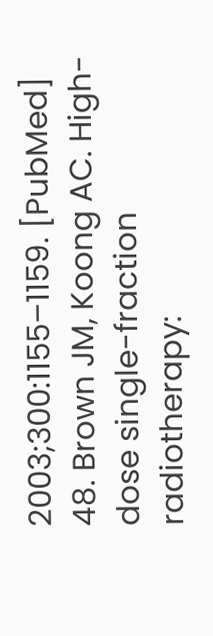2003;300:1155–1159. [PubMed]
48. Brown JM, Koong AC. High-dose single-fraction radiotherapy: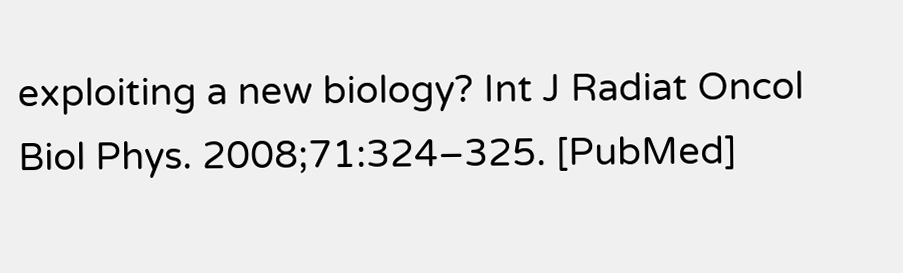exploiting a new biology? Int J Radiat Oncol Biol Phys. 2008;71:324–325. [PubMed]